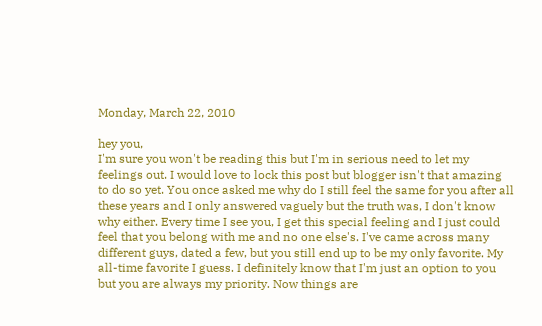Monday, March 22, 2010

hey you,
I'm sure you won't be reading this but I'm in serious need to let my feelings out. I would love to lock this post but blogger isn't that amazing to do so yet. You once asked me why do I still feel the same for you after all these years and I only answered vaguely but the truth was, I don't know why either. Every time I see you, I get this special feeling and I just could feel that you belong with me and no one else's. I've came across many different guys, dated a few, but you still end up to be my only favorite. My all-time favorite I guess. I definitely know that I'm just an option to you but you are always my priority. Now things are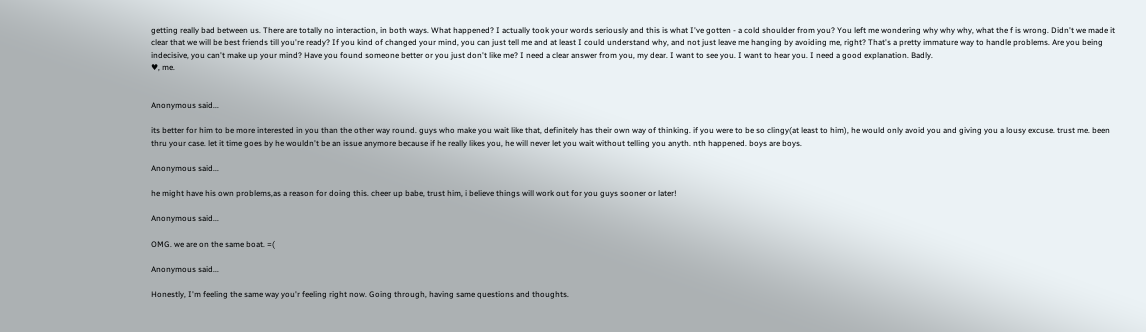getting really bad between us. There are totally no interaction, in both ways. What happened? I actually took your words seriously and this is what I've gotten - a cold shoulder from you? You left me wondering why why why, what the f is wrong. Didn't we made it clear that we will be best friends till you're ready? If you kind of changed your mind, you can just tell me and at least I could understand why, and not just leave me hanging by avoiding me, right? That's a pretty immature way to handle problems. Are you being indecisive, you can't make up your mind? Have you found someone better or you just don't like me? I need a clear answer from you, my dear. I want to see you. I want to hear you. I need a good explanation. Badly.
♥, me.


Anonymous said...

its better for him to be more interested in you than the other way round. guys who make you wait like that, definitely has their own way of thinking. if you were to be so clingy(at least to him), he would only avoid you and giving you a lousy excuse. trust me. been thru your case. let it time goes by he wouldn't be an issue anymore because if he really likes you, he will never let you wait without telling you anyth. nth happened. boys are boys.

Anonymous said...

he might have his own problems,as a reason for doing this. cheer up babe, trust him, i believe things will work out for you guys sooner or later!

Anonymous said...

OMG. we are on the same boat. =(

Anonymous said...

Honestly, I'm feeling the same way you'r feeling right now. Going through, having same questions and thoughts.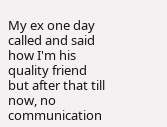My ex one day called and said how I'm his quality friend but after that till now, no communication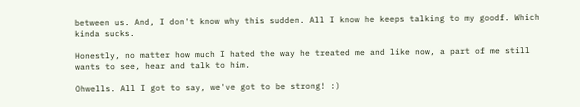between us. And, I don't know why this sudden. All I know he keeps talking to my goodf. Which kinda sucks.

Honestly, no matter how much I hated the way he treated me and like now, a part of me still wants to see, hear and talk to him.

Ohwells. All I got to say, we've got to be strong! :)